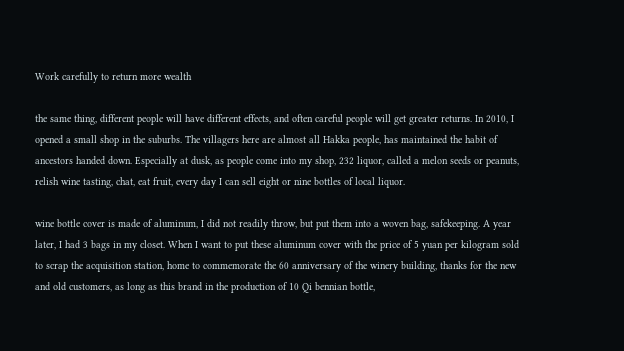Work carefully to return more wealth

the same thing, different people will have different effects, and often careful people will get greater returns. In 2010, I opened a small shop in the suburbs. The villagers here are almost all Hakka people, has maintained the habit of ancestors handed down. Especially at dusk, as people come into my shop, 232 liquor, called a melon seeds or peanuts, relish wine tasting, chat, eat fruit, every day I can sell eight or nine bottles of local liquor.

wine bottle cover is made of aluminum, I did not readily throw, but put them into a woven bag, safekeeping. A year later, I had 3 bags in my closet. When I want to put these aluminum cover with the price of 5 yuan per kilogram sold to scrap the acquisition station, home to commemorate the 60 anniversary of the winery building, thanks for the new and old customers, as long as this brand in the production of 10 Qi bennian bottle,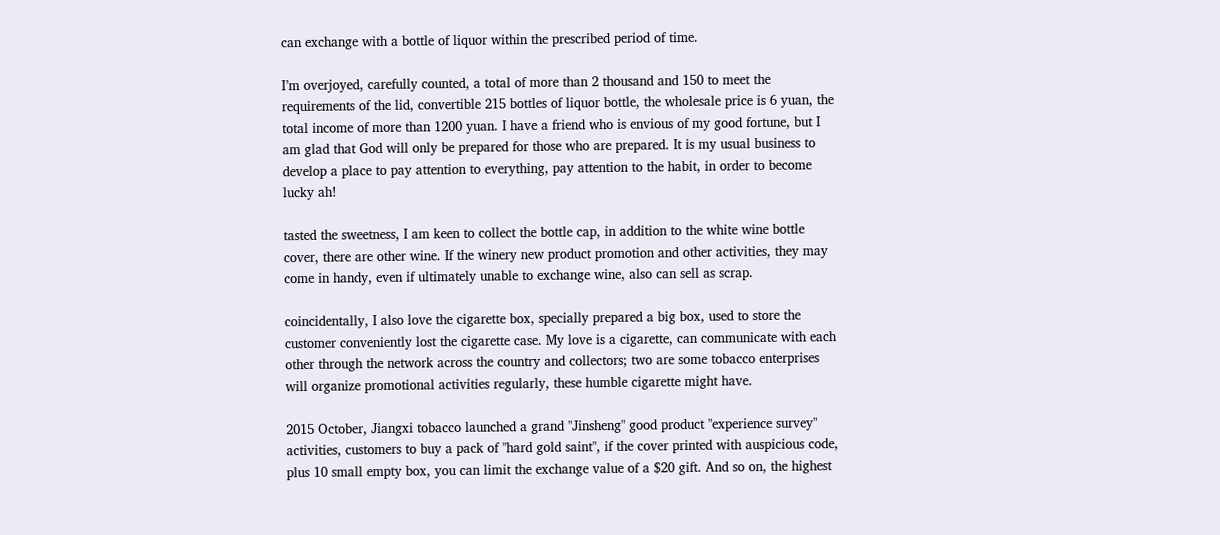can exchange with a bottle of liquor within the prescribed period of time.

I’m overjoyed, carefully counted, a total of more than 2 thousand and 150 to meet the requirements of the lid, convertible 215 bottles of liquor bottle, the wholesale price is 6 yuan, the total income of more than 1200 yuan. I have a friend who is envious of my good fortune, but I am glad that God will only be prepared for those who are prepared. It is my usual business to develop a place to pay attention to everything, pay attention to the habit, in order to become lucky ah!

tasted the sweetness, I am keen to collect the bottle cap, in addition to the white wine bottle cover, there are other wine. If the winery new product promotion and other activities, they may come in handy, even if ultimately unable to exchange wine, also can sell as scrap.

coincidentally, I also love the cigarette box, specially prepared a big box, used to store the customer conveniently lost the cigarette case. My love is a cigarette, can communicate with each other through the network across the country and collectors; two are some tobacco enterprises will organize promotional activities regularly, these humble cigarette might have.

2015 October, Jiangxi tobacco launched a grand "Jinsheng" good product "experience survey" activities, customers to buy a pack of "hard gold saint", if the cover printed with auspicious code, plus 10 small empty box, you can limit the exchange value of a $20 gift. And so on, the highest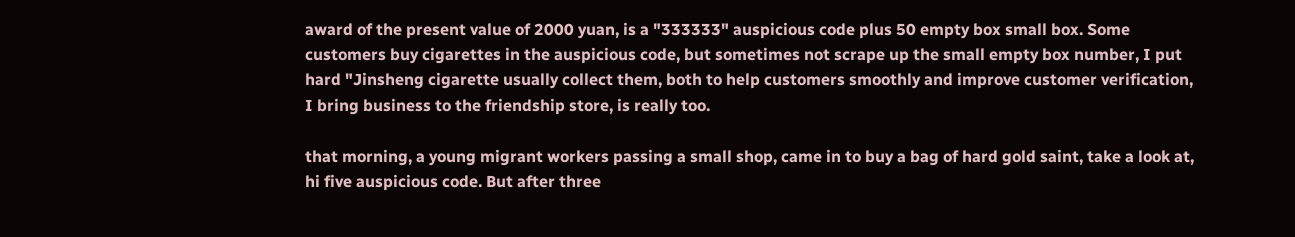award of the present value of 2000 yuan, is a "333333" auspicious code plus 50 empty box small box. Some customers buy cigarettes in the auspicious code, but sometimes not scrape up the small empty box number, I put hard "Jinsheng cigarette usually collect them, both to help customers smoothly and improve customer verification, I bring business to the friendship store, is really too.

that morning, a young migrant workers passing a small shop, came in to buy a bag of hard gold saint, take a look at, hi five auspicious code. But after three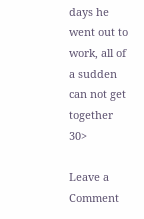days he went out to work, all of a sudden can not get together 30>

Leave a Comment